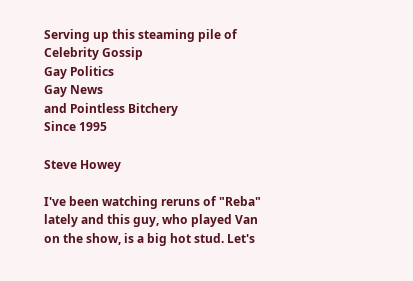Serving up this steaming pile of
Celebrity Gossip
Gay Politics
Gay News
and Pointless Bitchery
Since 1995

Steve Howey

I've been watching reruns of "Reba" lately and this guy, who played Van on the show, is a big hot stud. Let's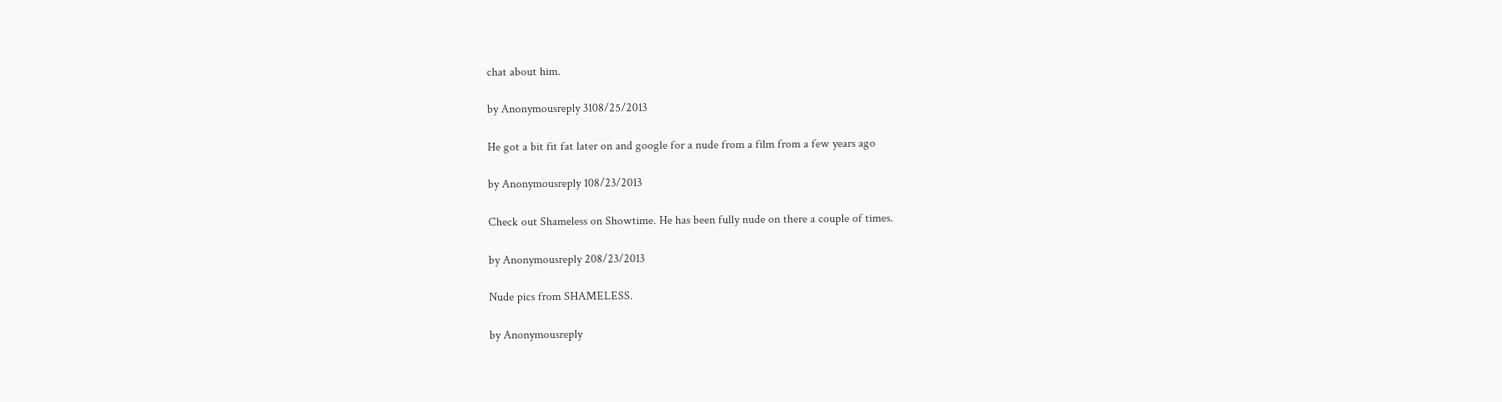chat about him.

by Anonymousreply 3108/25/2013

He got a bit fit fat later on and google for a nude from a film from a few years ago

by Anonymousreply 108/23/2013

Check out Shameless on Showtime. He has been fully nude on there a couple of times.

by Anonymousreply 208/23/2013

Nude pics from SHAMELESS.

by Anonymousreply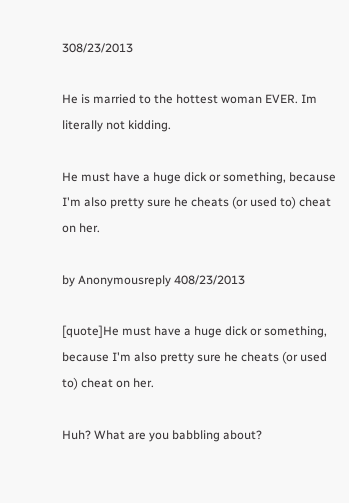308/23/2013

He is married to the hottest woman EVER. Im literally not kidding.

He must have a huge dick or something, because I'm also pretty sure he cheats (or used to) cheat on her.

by Anonymousreply 408/23/2013

[quote]He must have a huge dick or something, because I'm also pretty sure he cheats (or used to) cheat on her.

Huh? What are you babbling about?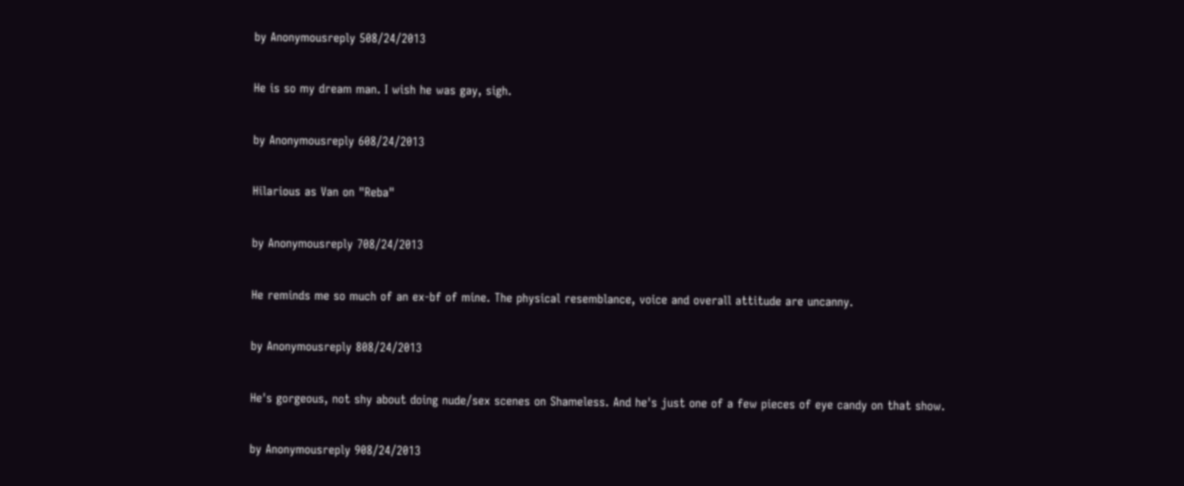by Anonymousreply 508/24/2013

He is so my dream man. I wish he was gay, sigh.

by Anonymousreply 608/24/2013

Hilarious as Van on "Reba"

by Anonymousreply 708/24/2013

He reminds me so much of an ex-bf of mine. The physical resemblance, voice and overall attitude are uncanny.

by Anonymousreply 808/24/2013

He's gorgeous, not shy about doing nude/sex scenes on Shameless. And he's just one of a few pieces of eye candy on that show.

by Anonymousreply 908/24/2013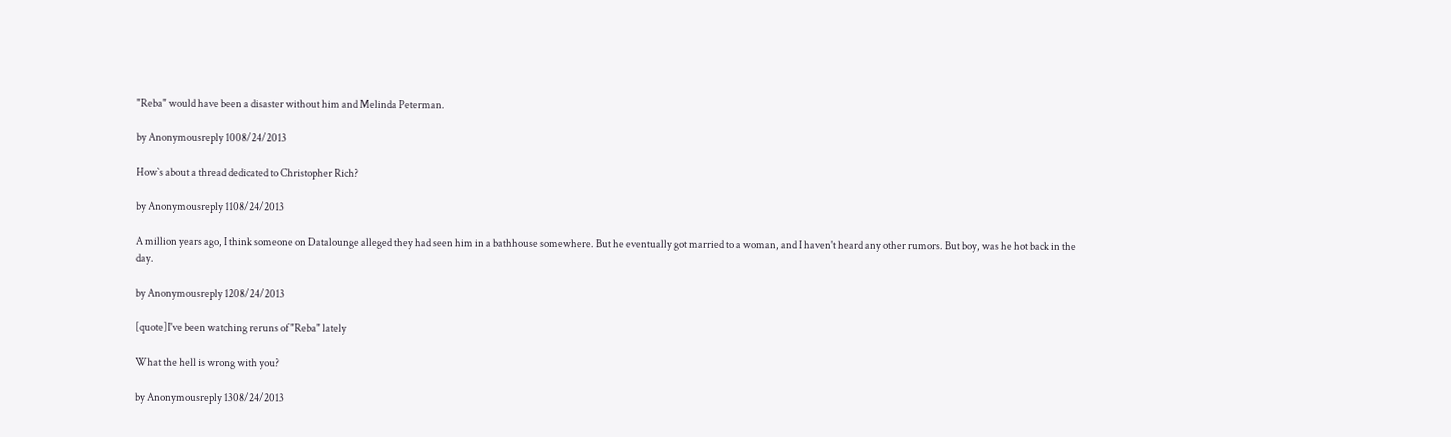"Reba" would have been a disaster without him and Melinda Peterman.

by Anonymousreply 1008/24/2013

How`s about a thread dedicated to Christopher Rich?

by Anonymousreply 1108/24/2013

A million years ago, I think someone on Datalounge alleged they had seen him in a bathhouse somewhere. But he eventually got married to a woman, and I haven't heard any other rumors. But boy, was he hot back in the day.

by Anonymousreply 1208/24/2013

[quote]I've been watching reruns of "Reba" lately

What the hell is wrong with you?

by Anonymousreply 1308/24/2013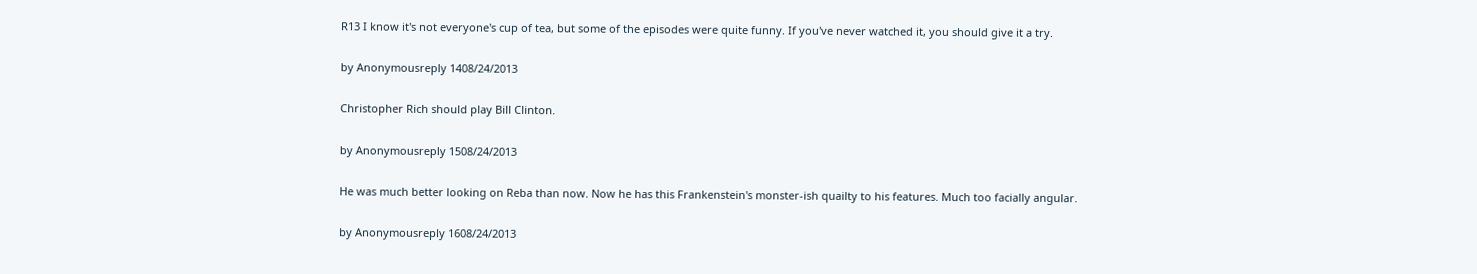R13 I know it's not everyone's cup of tea, but some of the episodes were quite funny. If you've never watched it, you should give it a try.

by Anonymousreply 1408/24/2013

Christopher Rich should play Bill Clinton.

by Anonymousreply 1508/24/2013

He was much better looking on Reba than now. Now he has this Frankenstein's monster-ish quailty to his features. Much too facially angular.

by Anonymousreply 1608/24/2013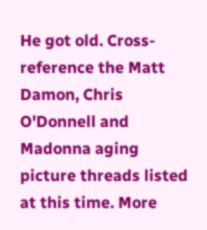He got old. Cross-reference the Matt Damon, Chris O'Donnell and Madonna aging picture threads listed at this time. More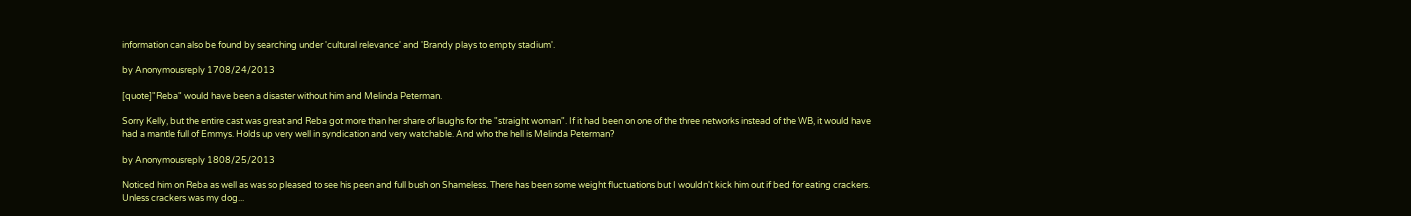information can also be found by searching under 'cultural relevance' and 'Brandy plays to empty stadium'.

by Anonymousreply 1708/24/2013

[quote]"Reba" would have been a disaster without him and Melinda Peterman.

Sorry Kelly, but the entire cast was great and Reba got more than her share of laughs for the "straight woman". If it had been on one of the three networks instead of the WB, it would have had a mantle full of Emmys. Holds up very well in syndication and very watchable. And who the hell is Melinda Peterman?

by Anonymousreply 1808/25/2013

Noticed him on Reba as well as was so pleased to see his peen and full bush on Shameless. There has been some weight fluctuations but I wouldn't kick him out if bed for eating crackers. Unless crackers was my dog...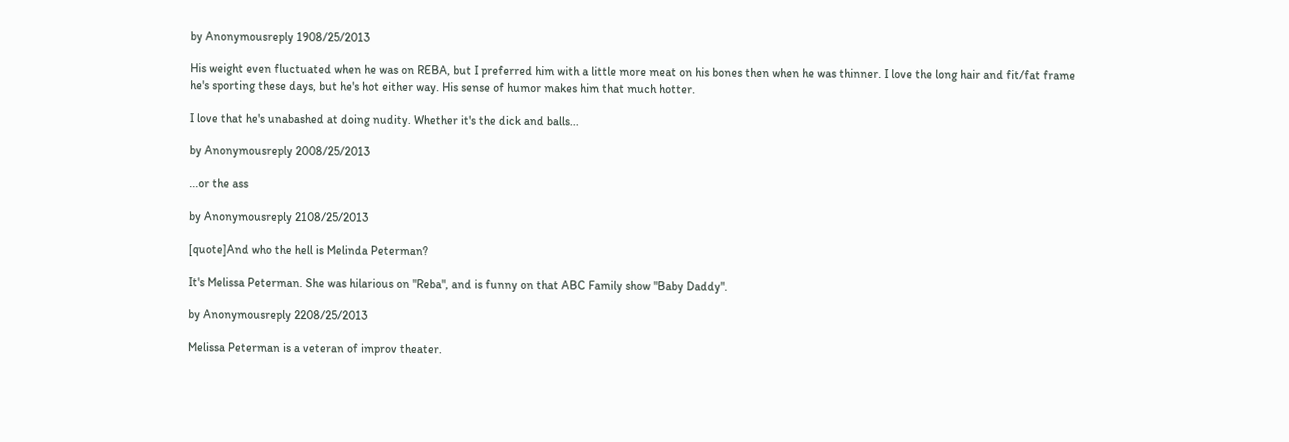by Anonymousreply 1908/25/2013

His weight even fluctuated when he was on REBA, but I preferred him with a little more meat on his bones then when he was thinner. I love the long hair and fit/fat frame he's sporting these days, but he's hot either way. His sense of humor makes him that much hotter.

I love that he's unabashed at doing nudity. Whether it's the dick and balls...

by Anonymousreply 2008/25/2013

...or the ass

by Anonymousreply 2108/25/2013

[quote]And who the hell is Melinda Peterman?

It's Melissa Peterman. She was hilarious on "Reba", and is funny on that ABC Family show "Baby Daddy".

by Anonymousreply 2208/25/2013

Melissa Peterman is a veteran of improv theater.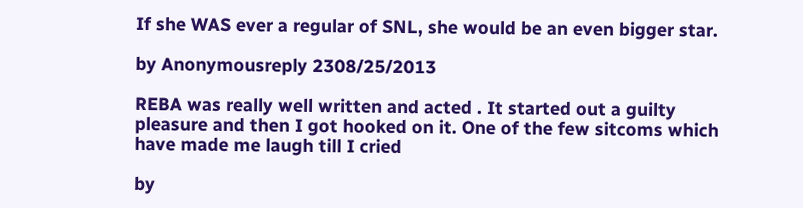If she WAS ever a regular of SNL, she would be an even bigger star.

by Anonymousreply 2308/25/2013

REBA was really well written and acted . It started out a guilty pleasure and then I got hooked on it. One of the few sitcoms which have made me laugh till I cried

by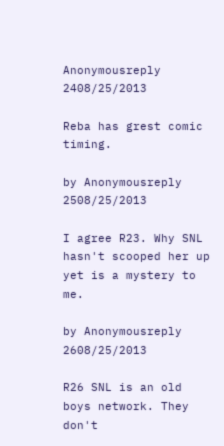Anonymousreply 2408/25/2013

Reba has grest comic timing.

by Anonymousreply 2508/25/2013

I agree R23. Why SNL hasn't scooped her up yet is a mystery to me.

by Anonymousreply 2608/25/2013

R26 SNL is an old boys network. They don't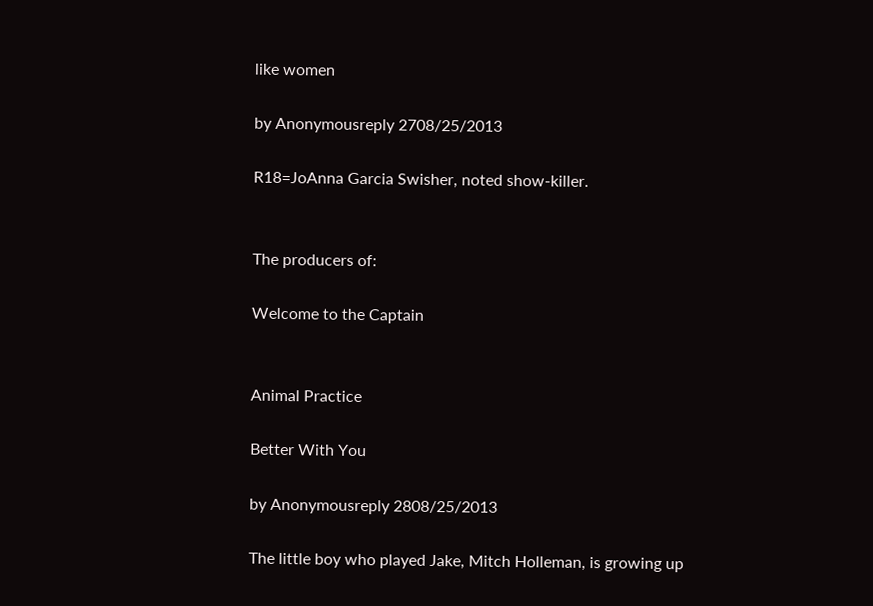like women

by Anonymousreply 2708/25/2013

R18=JoAnna Garcia Swisher, noted show-killer.


The producers of:

Welcome to the Captain


Animal Practice

Better With You

by Anonymousreply 2808/25/2013

The little boy who played Jake, Mitch Holleman, is growing up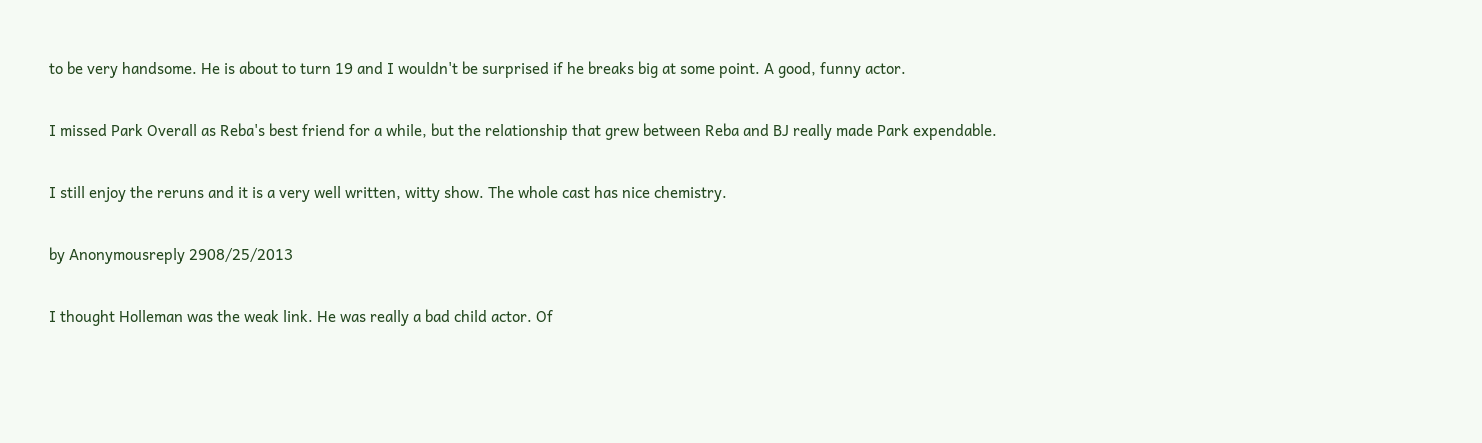to be very handsome. He is about to turn 19 and I wouldn't be surprised if he breaks big at some point. A good, funny actor.

I missed Park Overall as Reba's best friend for a while, but the relationship that grew between Reba and BJ really made Park expendable.

I still enjoy the reruns and it is a very well written, witty show. The whole cast has nice chemistry.

by Anonymousreply 2908/25/2013

I thought Holleman was the weak link. He was really a bad child actor. Of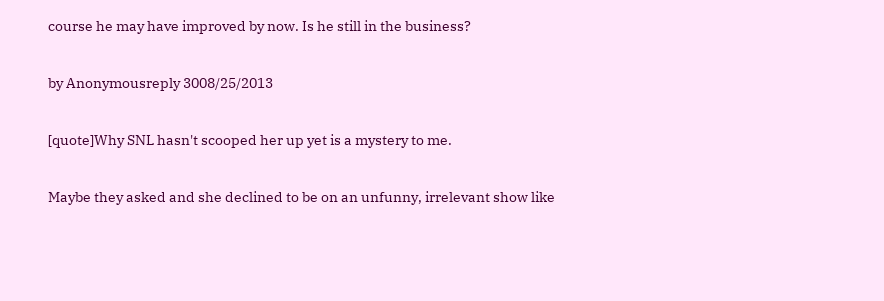course he may have improved by now. Is he still in the business?

by Anonymousreply 3008/25/2013

[quote]Why SNL hasn't scooped her up yet is a mystery to me.

Maybe they asked and she declined to be on an unfunny, irrelevant show like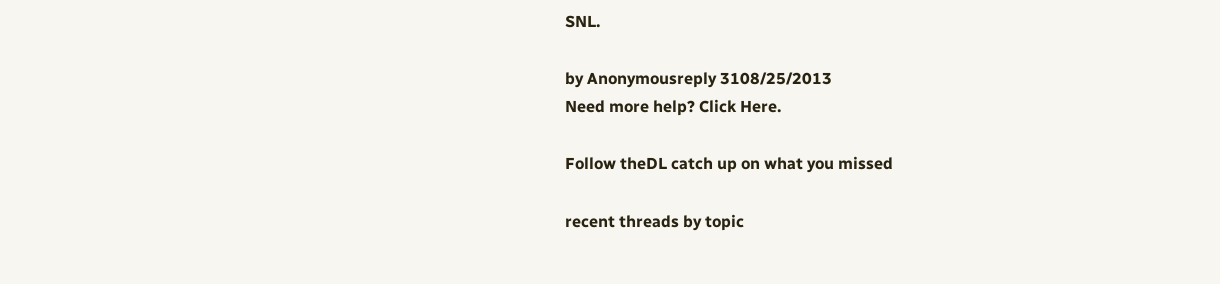SNL.

by Anonymousreply 3108/25/2013
Need more help? Click Here.

Follow theDL catch up on what you missed

recent threads by topic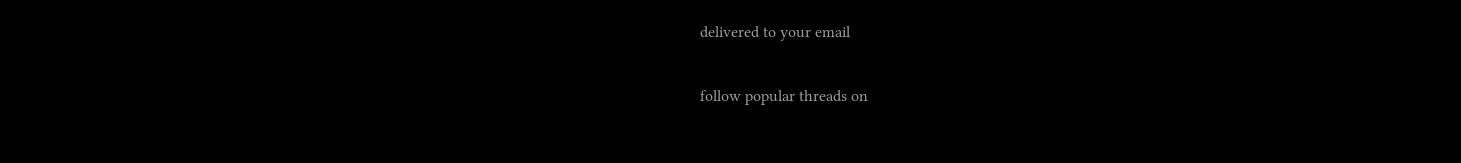delivered to your email

follow popular threads on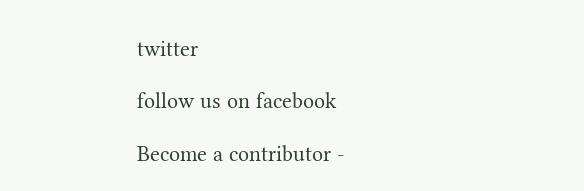twitter

follow us on facebook

Become a contributor -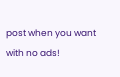post when you want with no ads!